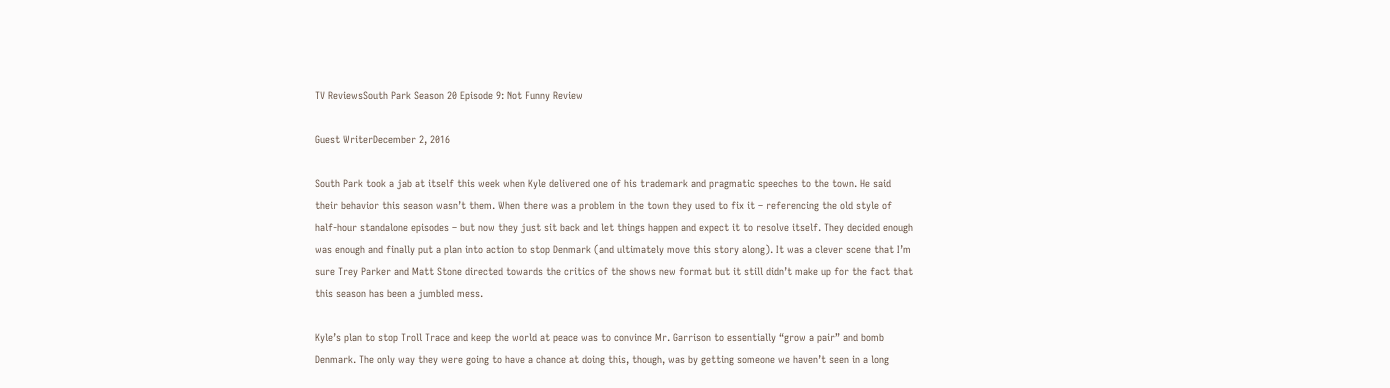TV ReviewsSouth Park Season 20 Episode 9: Not Funny Review

Guest WriterDecember 2, 2016

South Park took a jab at itself this week when Kyle delivered one of his trademark and pragmatic speeches to the town. He said their behavior this season wasn’t them. When there was a problem in the town they used to fix it – referencing the old style of half-hour standalone episodes – but now they just sit back and let things happen and expect it to resolve itself. They decided enough was enough and finally put a plan into action to stop Denmark (and ultimately move this story along). It was a clever scene that I’m sure Trey Parker and Matt Stone directed towards the critics of the shows new format but it still didn’t make up for the fact that this season has been a jumbled mess.

Kyle’s plan to stop Troll Trace and keep the world at peace was to convince Mr. Garrison to essentially “grow a pair” and bomb Denmark. The only way they were going to have a chance at doing this, though, was by getting someone we haven’t seen in a long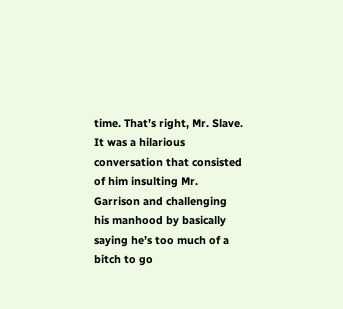time. That’s right, Mr. Slave. It was a hilarious conversation that consisted of him insulting Mr. Garrison and challenging his manhood by basically saying he’s too much of a bitch to go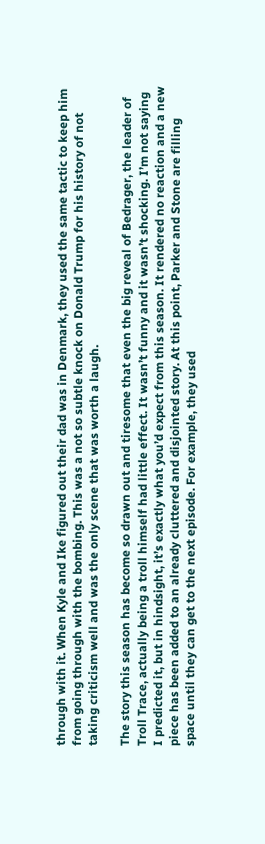through with it. When Kyle and Ike figured out their dad was in Denmark, they used the same tactic to keep him from going through with the bombing. This was a not so subtle knock on Donald Trump for his history of not taking criticism well and was the only scene that was worth a laugh.

The story this season has become so drawn out and tiresome that even the big reveal of Bedrager, the leader of Troll Trace, actually being a troll himself had little effect. It wasn’t funny and it wasn’t shocking. I’m not saying I predicted it, but in hindsight, it’s exactly what you’d expect from this season. It rendered no reaction and a new piece has been added to an already cluttered and disjointed story. At this point, Parker and Stone are filling space until they can get to the next episode. For example, they used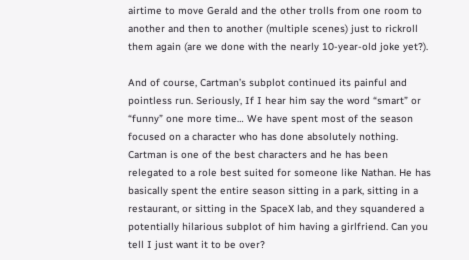airtime to move Gerald and the other trolls from one room to another and then to another (multiple scenes) just to rickroll them again (are we done with the nearly 10-year-old joke yet?).

And of course, Cartman’s subplot continued its painful and pointless run. Seriously, If I hear him say the word “smart” or “funny” one more time… We have spent most of the season focused on a character who has done absolutely nothing. Cartman is one of the best characters and he has been relegated to a role best suited for someone like Nathan. He has basically spent the entire season sitting in a park, sitting in a restaurant, or sitting in the SpaceX lab, and they squandered a potentially hilarious subplot of him having a girlfriend. Can you tell I just want it to be over?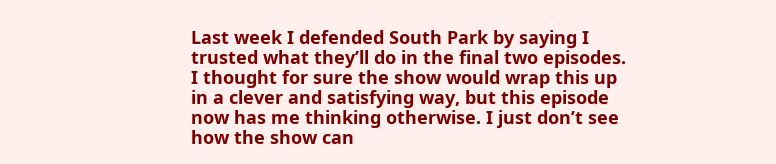Last week I defended South Park by saying I trusted what they’ll do in the final two episodes. I thought for sure the show would wrap this up in a clever and satisfying way, but this episode now has me thinking otherwise. I just don’t see how the show can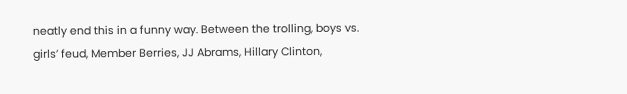neatly end this in a funny way. Between the trolling, boys vs. girls’ feud, Member Berries, JJ Abrams, Hillary Clinton,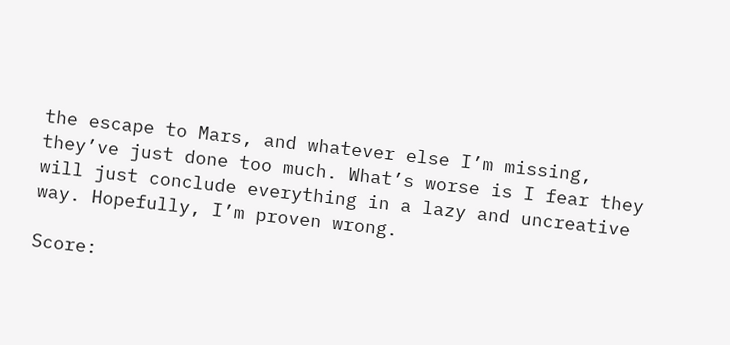the escape to Mars, and whatever else I’m missing, they’ve just done too much. What’s worse is I fear they will just conclude everything in a lazy and uncreative way. Hopefully, I’m proven wrong.

Score: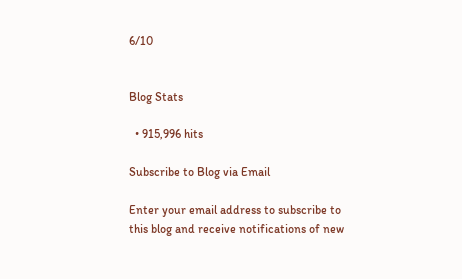6/10


Blog Stats

  • 915,996 hits

Subscribe to Blog via Email

Enter your email address to subscribe to this blog and receive notifications of new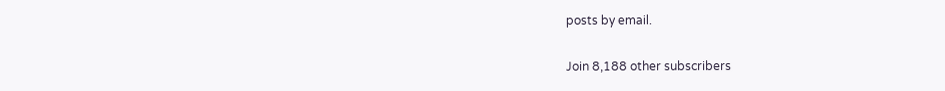posts by email.

Join 8,188 other subscribers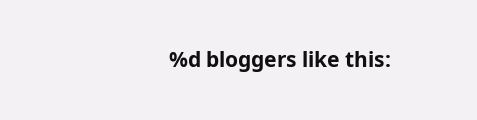%d bloggers like this: